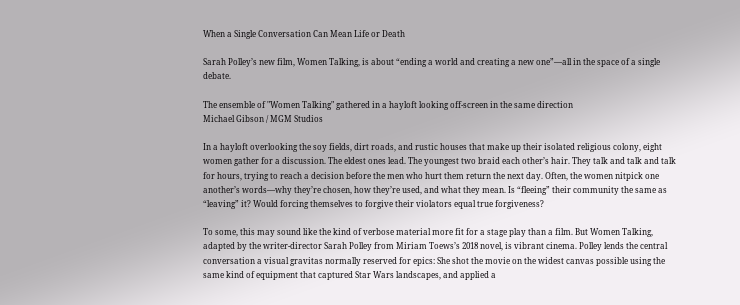When a Single Conversation Can Mean Life or Death

Sarah Polley’s new film, Women Talking, is about “ending a world and creating a new one”—all in the space of a single debate.

The ensemble of "Women Talking" gathered in a hayloft looking off-screen in the same direction
Michael Gibson / MGM Studios

In a hayloft overlooking the soy fields, dirt roads, and rustic houses that make up their isolated religious colony, eight women gather for a discussion. The eldest ones lead. The youngest two braid each other’s hair. They talk and talk and talk for hours, trying to reach a decision before the men who hurt them return the next day. Often, the women nitpick one another’s words—why they’re chosen, how they’re used, and what they mean. Is “fleeing” their community the same as “leaving” it? Would forcing themselves to forgive their violators equal true forgiveness?

To some, this may sound like the kind of verbose material more fit for a stage play than a film. But Women Talking, adapted by the writer-director Sarah Polley from Miriam Toews’s 2018 novel, is vibrant cinema. Polley lends the central conversation a visual gravitas normally reserved for epics: She shot the movie on the widest canvas possible using the same kind of equipment that captured Star Wars landscapes, and applied a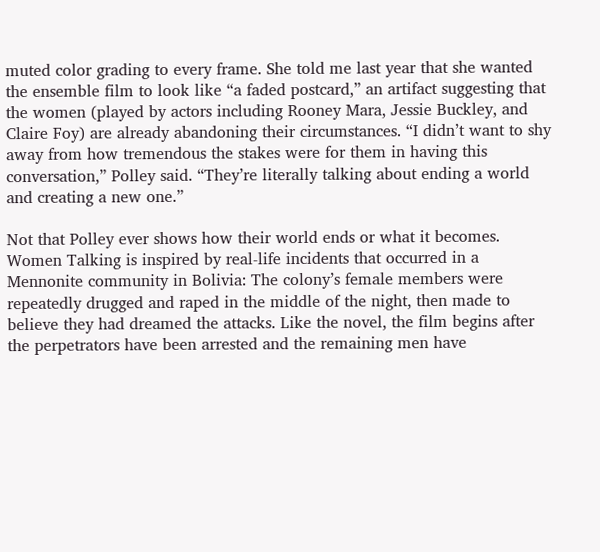muted color grading to every frame. She told me last year that she wanted the ensemble film to look like “a faded postcard,” an artifact suggesting that the women (played by actors including Rooney Mara, Jessie Buckley, and Claire Foy) are already abandoning their circumstances. “I didn’t want to shy away from how tremendous the stakes were for them in having this conversation,” Polley said. “They’re literally talking about ending a world and creating a new one.”

Not that Polley ever shows how their world ends or what it becomes. Women Talking is inspired by real-life incidents that occurred in a Mennonite community in Bolivia: The colony’s female members were repeatedly drugged and raped in the middle of the night, then made to believe they had dreamed the attacks. Like the novel, the film begins after the perpetrators have been arrested and the remaining men have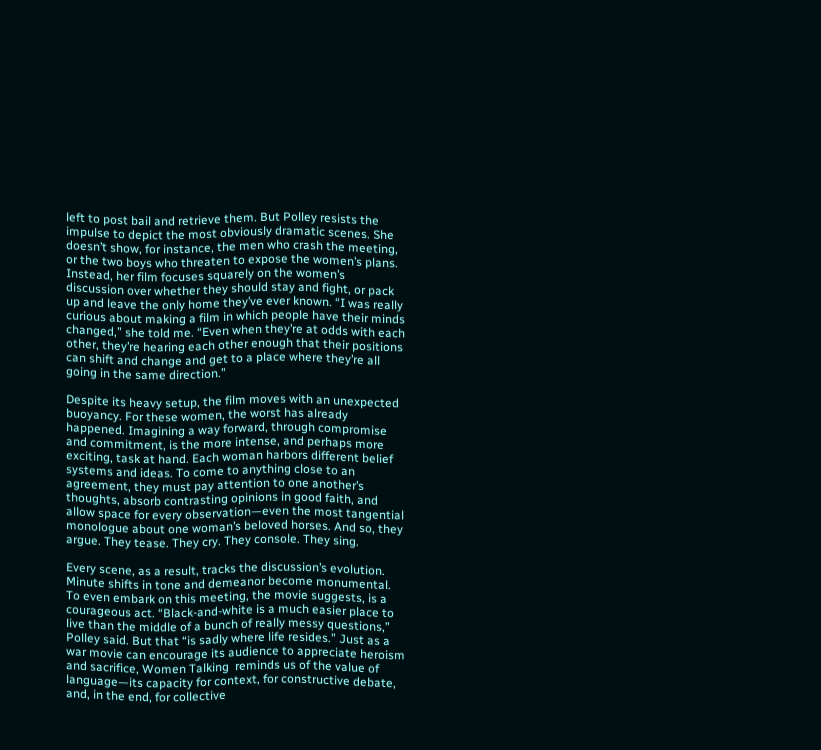left to post bail and retrieve them. But Polley resists the impulse to depict the most obviously dramatic scenes. She doesn’t show, for instance, the men who crash the meeting, or the two boys who threaten to expose the women’s plans. Instead, her film focuses squarely on the women’s discussion over whether they should stay and fight, or pack up and leave the only home they’ve ever known. “I was really curious about making a film in which people have their minds changed,” she told me. “Even when they’re at odds with each other, they’re hearing each other enough that their positions can shift and change and get to a place where they’re all going in the same direction.”

Despite its heavy setup, the film moves with an unexpected buoyancy. For these women, the worst has already happened. Imagining a way forward, through compromise and commitment, is the more intense, and perhaps more exciting, task at hand. Each woman harbors different belief systems and ideas. To come to anything close to an agreement, they must pay attention to one another’s thoughts, absorb contrasting opinions in good faith, and allow space for every observation—even the most tangential monologue about one woman’s beloved horses. And so, they argue. They tease. They cry. They console. They sing.

Every scene, as a result, tracks the discussion’s evolution. Minute shifts in tone and demeanor become monumental. To even embark on this meeting, the movie suggests, is a courageous act. “Black-and-white is a much easier place to live than the middle of a bunch of really messy questions,” Polley said. But that “is sadly where life resides.” Just as a war movie can encourage its audience to appreciate heroism and sacrifice, Women Talking  reminds us of the value of language—its capacity for context, for constructive debate, and, in the end, for collective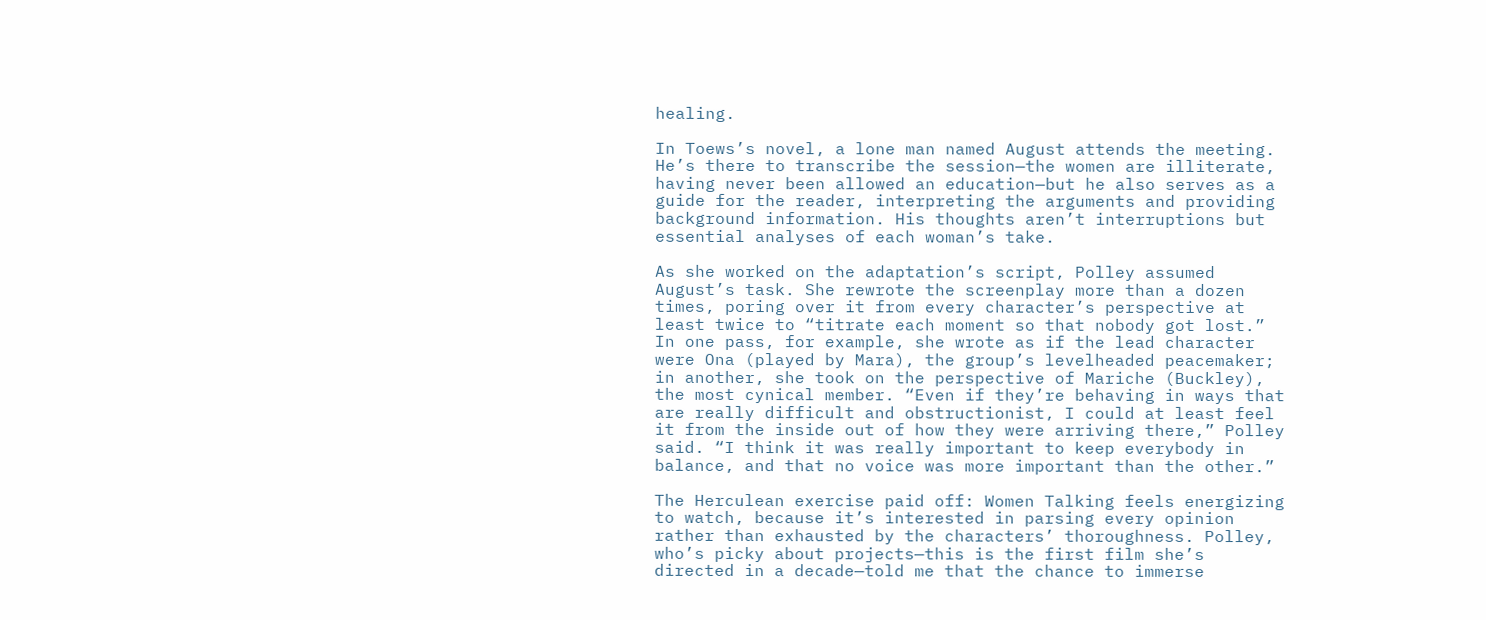healing.

In Toews’s novel, a lone man named August attends the meeting. He’s there to transcribe the session—the women are illiterate, having never been allowed an education—but he also serves as a guide for the reader, interpreting the arguments and providing background information. His thoughts aren’t interruptions but essential analyses of each woman’s take.

As she worked on the adaptation’s script, Polley assumed August’s task. She rewrote the screenplay more than a dozen times, poring over it from every character’s perspective at least twice to “titrate each moment so that nobody got lost.” In one pass, for example, she wrote as if the lead character were Ona (played by Mara), the group’s levelheaded peacemaker; in another, she took on the perspective of Mariche (Buckley), the most cynical member. “Even if they’re behaving in ways that are really difficult and obstructionist, I could at least feel it from the inside out of how they were arriving there,” Polley said. “I think it was really important to keep everybody in balance, and that no voice was more important than the other.”

The Herculean exercise paid off: Women Talking feels energizing to watch, because it’s interested in parsing every opinion rather than exhausted by the characters’ thoroughness. Polley, who’s picky about projects—this is the first film she’s directed in a decade—told me that the chance to immerse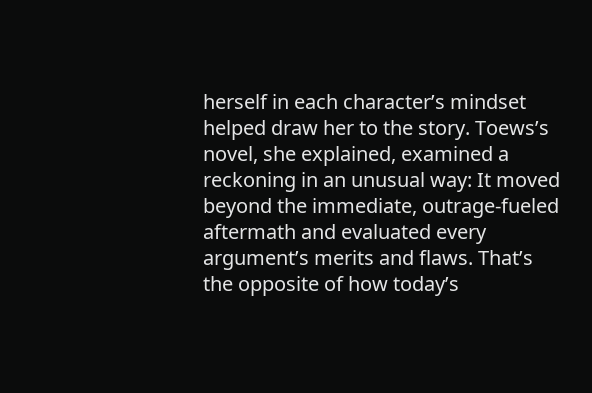herself in each character’s mindset helped draw her to the story. Toews’s novel, she explained, examined a reckoning in an unusual way: It moved beyond the immediate, outrage-fueled aftermath and evaluated every argument’s merits and flaws. That’s the opposite of how today’s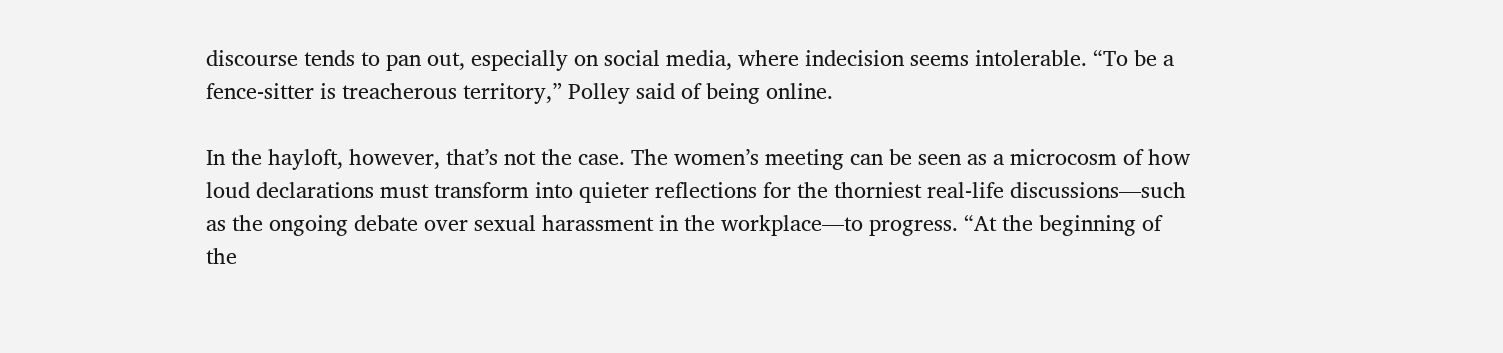discourse tends to pan out, especially on social media, where indecision seems intolerable. “To be a fence-sitter is treacherous territory,” Polley said of being online.

In the hayloft, however, that’s not the case. The women’s meeting can be seen as a microcosm of how loud declarations must transform into quieter reflections for the thorniest real-life discussions—such as the ongoing debate over sexual harassment in the workplace—to progress. “At the beginning of the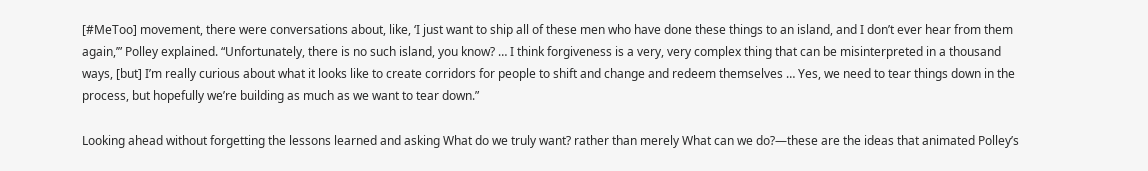[#MeToo] movement, there were conversations about, like, ‘I just want to ship all of these men who have done these things to an island, and I don’t ever hear from them again,’” Polley explained. “Unfortunately, there is no such island, you know? … I think forgiveness is a very, very complex thing that can be misinterpreted in a thousand ways, [but] I’m really curious about what it looks like to create corridors for people to shift and change and redeem themselves … Yes, we need to tear things down in the process, but hopefully we’re building as much as we want to tear down.”

Looking ahead without forgetting the lessons learned and asking What do we truly want? rather than merely What can we do?—these are the ideas that animated Polley’s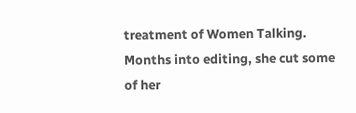treatment of Women Talking. Months into editing, she cut some of her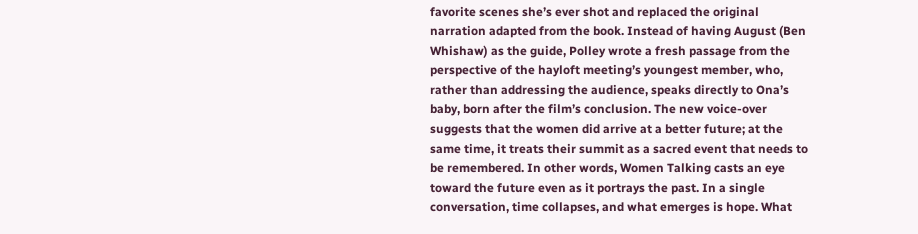favorite scenes she’s ever shot and replaced the original narration adapted from the book. Instead of having August (Ben Whishaw) as the guide, Polley wrote a fresh passage from the perspective of the hayloft meeting’s youngest member, who, rather than addressing the audience, speaks directly to Ona’s baby, born after the film’s conclusion. The new voice-over suggests that the women did arrive at a better future; at the same time, it treats their summit as a sacred event that needs to be remembered. In other words, Women Talking casts an eye toward the future even as it portrays the past. In a single conversation, time collapses, and what emerges is hope. What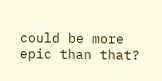could be more epic than that?